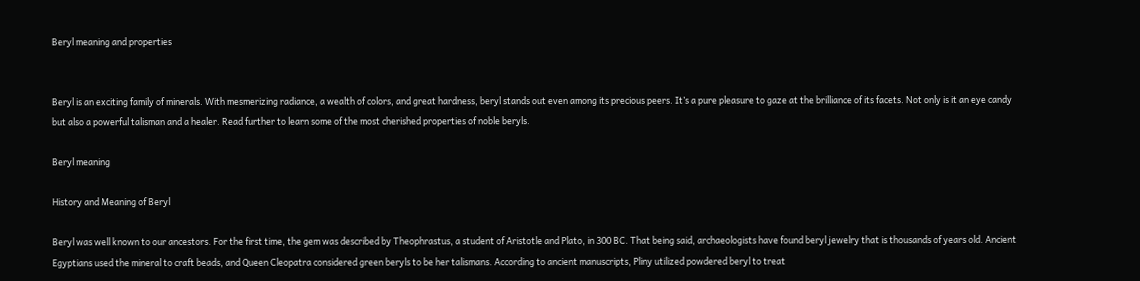Beryl meaning and properties


Beryl is an exciting family of minerals. With mesmerizing radiance, a wealth of colors, and great hardness, beryl stands out even among its precious peers. It’s a pure pleasure to gaze at the brilliance of its facets. Not only is it an eye candy but also a powerful talisman and a healer. Read further to learn some of the most cherished properties of noble beryls.

Beryl meaning

History and Meaning of Beryl

Beryl was well known to our ancestors. For the first time, the gem was described by Theophrastus, a student of Aristotle and Plato, in 300 BC. That being said, archaeologists have found beryl jewelry that is thousands of years old. Ancient Egyptians used the mineral to craft beads, and Queen Cleopatra considered green beryls to be her talismans. According to ancient manuscripts, Pliny utilized powdered beryl to treat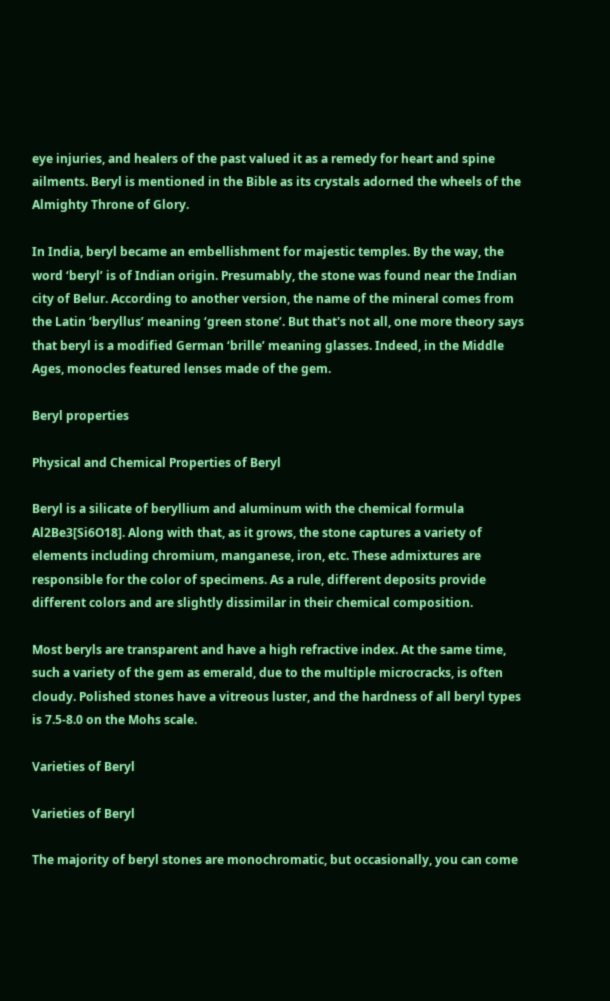eye injuries, and healers of the past valued it as a remedy for heart and spine ailments. Beryl is mentioned in the Bible as its crystals adorned the wheels of the Almighty Throne of Glory.

In India, beryl became an embellishment for majestic temples. By the way, the word ‘beryl’ is of Indian origin. Presumably, the stone was found near the Indian city of Belur. According to another version, the name of the mineral comes from the Latin ‘beryllus’ meaning ‘green stone’. But that's not all, one more theory says that beryl is a modified German ‘brille’ meaning glasses. Indeed, in the Middle Ages, monocles featured lenses made of the gem.

Beryl properties

Physical and Chemical Properties of Beryl

Beryl is a silicate of beryllium and aluminum with the chemical formula Al2Be3[Si6O18]. Along with that, as it grows, the stone captures a variety of elements including chromium, manganese, iron, etc. These admixtures are responsible for the color of specimens. As a rule, different deposits provide different colors and are slightly dissimilar in their chemical composition.

Most beryls are transparent and have a high refractive index. At the same time, such a variety of the gem as emerald, due to the multiple microcracks, is often cloudy. Polished stones have a vitreous luster, and the hardness of all beryl types is 7.5-8.0 on the Mohs scale.

Varieties of Beryl

Varieties of Beryl

The majority of beryl stones are monochromatic, but occasionally, you can come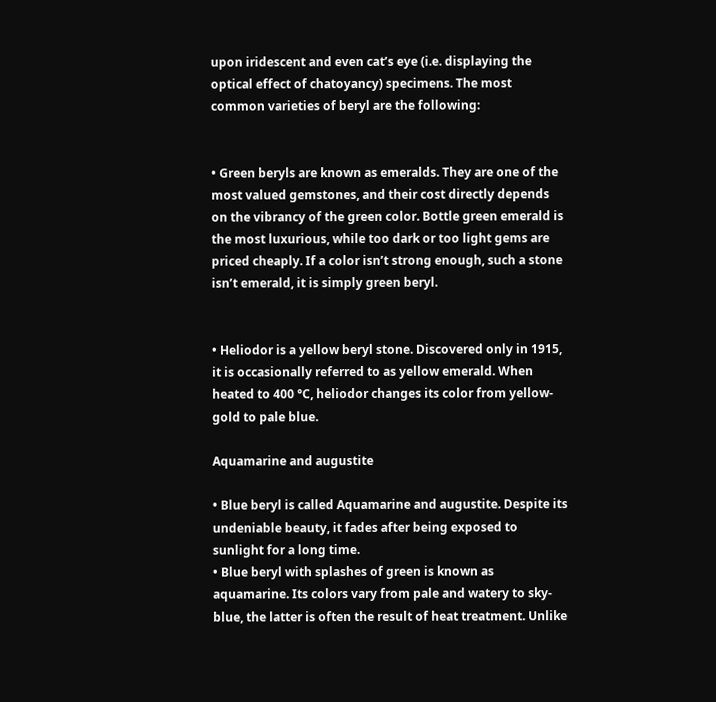upon iridescent and even cat’s eye (i.e. displaying the optical effect of chatoyancy) specimens. The most common varieties of beryl are the following:


• Green beryls are known as emeralds. They are one of the most valued gemstones, and their cost directly depends on the vibrancy of the green color. Bottle green emerald is the most luxurious, while too dark or too light gems are priced cheaply. If a color isn’t strong enough, such a stone isn’t emerald, it is simply green beryl.


• Heliodor is a yellow beryl stone. Discovered only in 1915, it is occasionally referred to as yellow emerald. When heated to 400 °C, heliodor changes its color from yellow-gold to pale blue.

Aquamarine and augustite

• Blue beryl is called Aquamarine and augustite. Despite its undeniable beauty, it fades after being exposed to sunlight for a long time.
• Blue beryl with splashes of green is known as aquamarine. Its colors vary from pale and watery to sky-blue, the latter is often the result of heat treatment. Unlike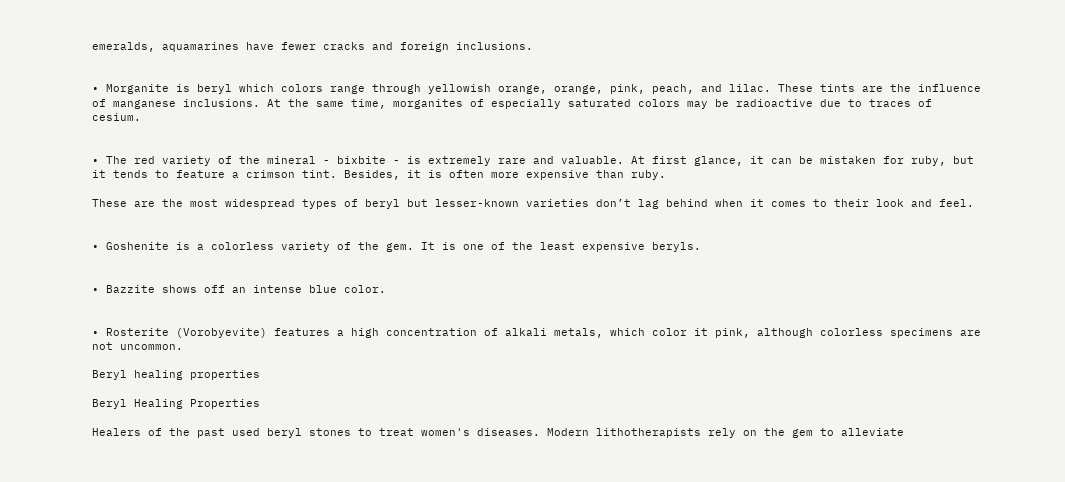emeralds, aquamarines have fewer cracks and foreign inclusions.


• Morganite is beryl which colors range through yellowish orange, orange, pink, peach, and lilac. These tints are the influence of manganese inclusions. At the same time, morganites of especially saturated colors may be radioactive due to traces of cesium.


• The red variety of the mineral - bixbite - is extremely rare and valuable. At first glance, it can be mistaken for ruby, but it tends to feature a crimson tint. Besides, it is often more expensive than ruby.

These are the most widespread types of beryl but lesser-known varieties don’t lag behind when it comes to their look and feel.


• Goshenite is a colorless variety of the gem. It is one of the least expensive beryls.


• Bazzite shows off an intense blue color.


• Rosterite (Vorobyevite) features a high concentration of alkali metals, which color it pink, although colorless specimens are not uncommon.

Beryl healing properties

Beryl Healing Properties

Healers of the past used beryl stones to treat women's diseases. Modern lithotherapists rely on the gem to alleviate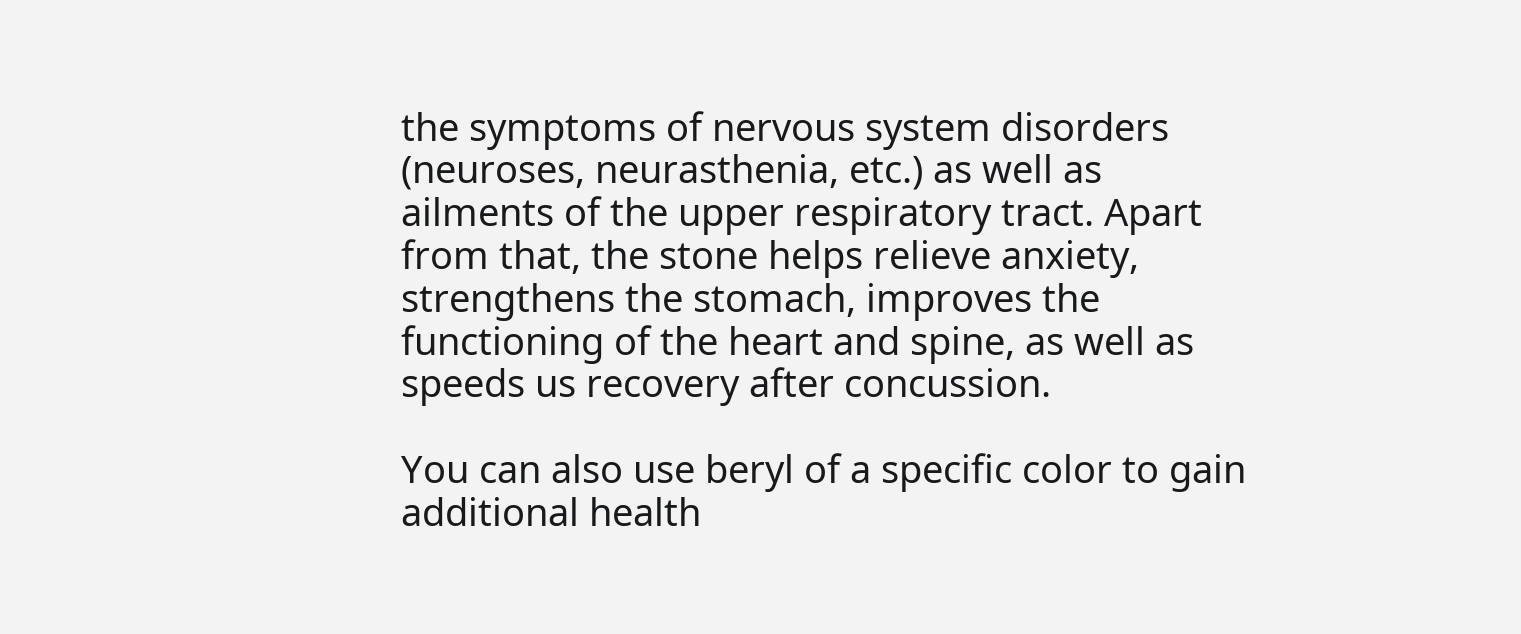the symptoms of nervous system disorders (neuroses, neurasthenia, etc.) as well as ailments of the upper respiratory tract. Apart from that, the stone helps relieve anxiety, strengthens the stomach, improves the functioning of the heart and spine, as well as speeds us recovery after concussion.

You can also use beryl of a specific color to gain additional health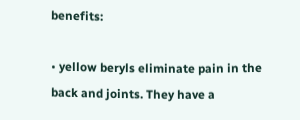benefits:

• yellow beryls eliminate pain in the back and joints. They have a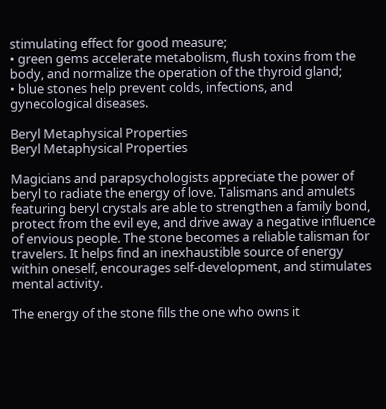stimulating effect for good measure;
• green gems accelerate metabolism, flush toxins from the body, and normalize the operation of the thyroid gland;
• blue stones help prevent colds, infections, and gynecological diseases.

Beryl Metaphysical Properties
Beryl Metaphysical Properties

Magicians and parapsychologists appreciate the power of beryl to radiate the energy of love. Talismans and amulets featuring beryl crystals are able to strengthen a family bond, protect from the evil eye, and drive away a negative influence of envious people. The stone becomes a reliable talisman for travelers. It helps find an inexhaustible source of energy within oneself, encourages self-development, and stimulates mental activity.

The energy of the stone fills the one who owns it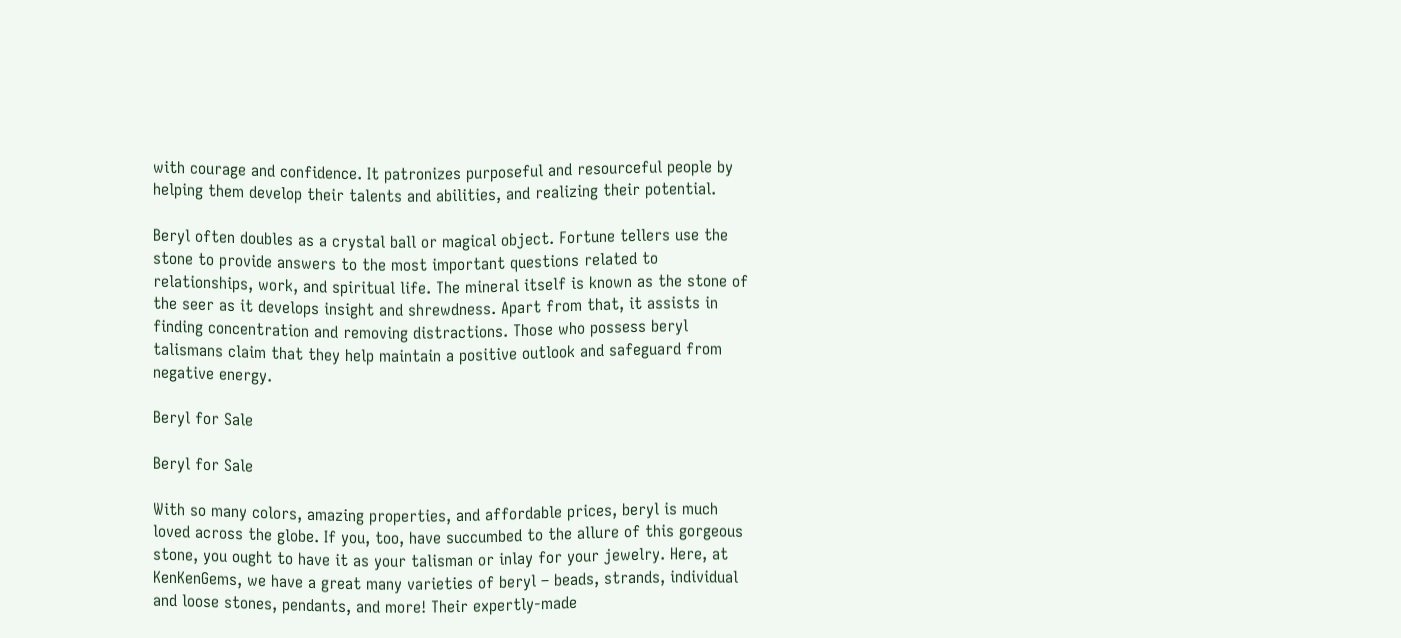with courage and confidence. It patronizes purposeful and resourceful people by helping them develop their talents and abilities, and realizing their potential.

Beryl often doubles as a crystal ball or magical object. Fortune tellers use the stone to provide answers to the most important questions related to relationships, work, and spiritual life. The mineral itself is known as the stone of the seer as it develops insight and shrewdness. Apart from that, it assists in finding concentration and removing distractions. Those who possess beryl talismans claim that they help maintain a positive outlook and safeguard from negative energy.

Beryl for Sale

Beryl for Sale

With so many colors, amazing properties, and affordable prices, beryl is much loved across the globe. If you, too, have succumbed to the allure of this gorgeous stone, you ought to have it as your talisman or inlay for your jewelry. Here, at KenKenGems, we have a great many varieties of beryl – beads, strands, individual and loose stones, pendants, and more! Their expertly-made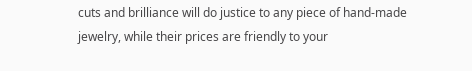cuts and brilliance will do justice to any piece of hand-made jewelry, while their prices are friendly to your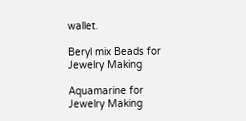wallet.

Beryl mix Beads for Jewelry Making

Aquamarine for Jewelry Making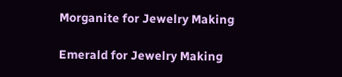Morganite for Jewelry Making

Emerald for Jewelry Making